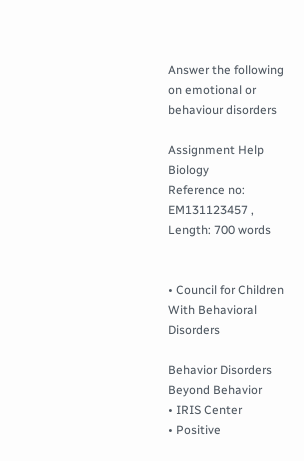Answer the following on emotional or behaviour disorders

Assignment Help Biology
Reference no: EM131123457 , Length: 700 words


• Council for Children With Behavioral Disorders

Behavior Disorders
Beyond Behavior
• IRIS Center
• Positive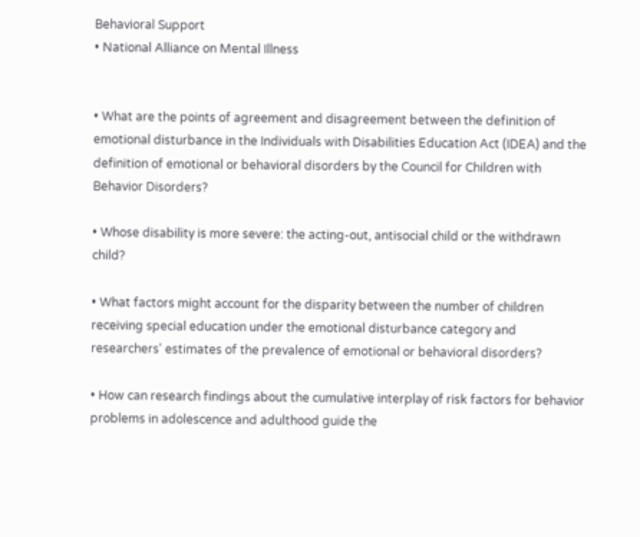Behavioral Support
• National Alliance on Mental Illness


• What are the points of agreement and disagreement between the definition of emotional disturbance in the Individuals with Disabilities Education Act (IDEA) and the definition of emotional or behavioral disorders by the Council for Children with Behavior Disorders?

• Whose disability is more severe: the acting-out, antisocial child or the withdrawn child?

• What factors might account for the disparity between the number of children receiving special education under the emotional disturbance category and researchers' estimates of the prevalence of emotional or behavioral disorders?

• How can research findings about the cumulative interplay of risk factors for behavior problems in adolescence and adulthood guide the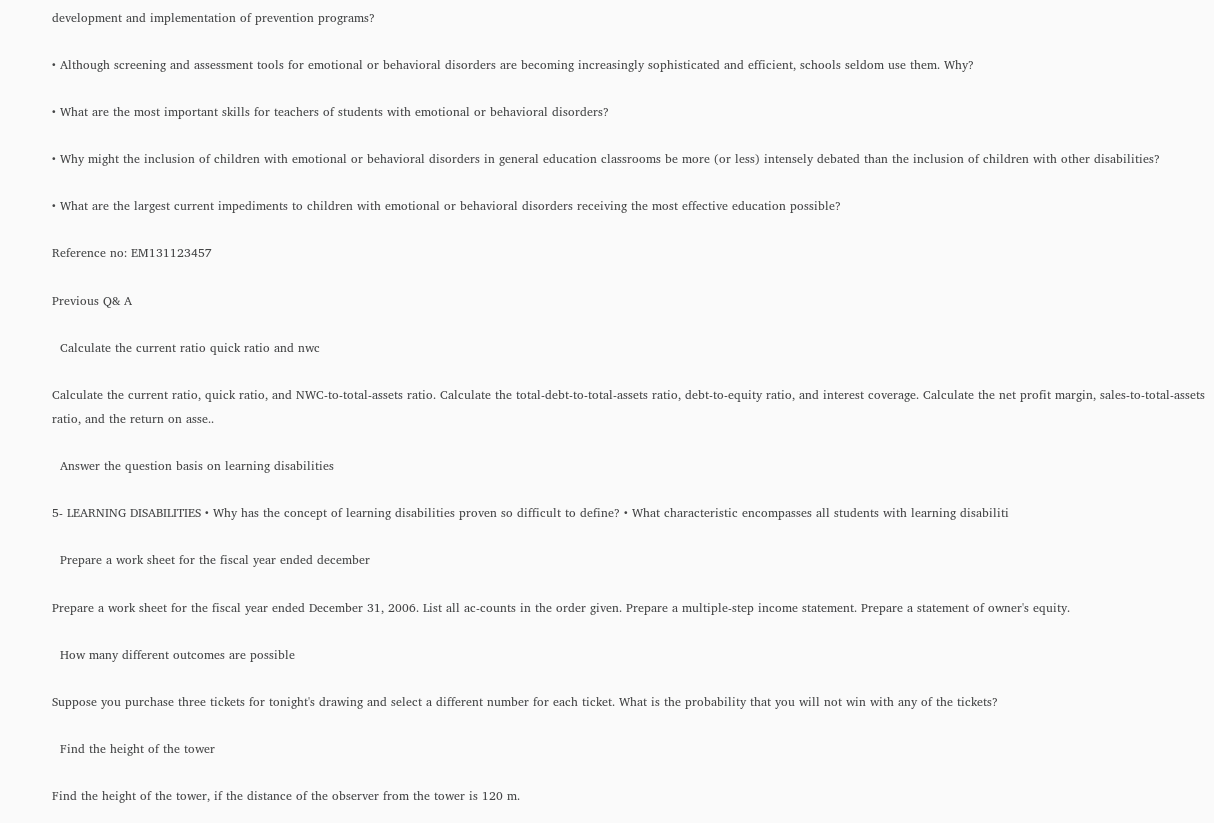development and implementation of prevention programs?

• Although screening and assessment tools for emotional or behavioral disorders are becoming increasingly sophisticated and efficient, schools seldom use them. Why?

• What are the most important skills for teachers of students with emotional or behavioral disorders?

• Why might the inclusion of children with emotional or behavioral disorders in general education classrooms be more (or less) intensely debated than the inclusion of children with other disabilities?

• What are the largest current impediments to children with emotional or behavioral disorders receiving the most effective education possible?

Reference no: EM131123457

Previous Q& A

  Calculate the current ratio quick ratio and nwc

Calculate the current ratio, quick ratio, and NWC-to-total-assets ratio. Calculate the total-debt-to-total-assets ratio, debt-to-equity ratio, and interest coverage. Calculate the net profit margin, sales-to-total-assets ratio, and the return on asse..

  Answer the question basis on learning disabilities

5- LEARNING DISABILITIES • Why has the concept of learning disabilities proven so difficult to define? • What characteristic encompasses all students with learning disabiliti

  Prepare a work sheet for the fiscal year ended december

Prepare a work sheet for the fiscal year ended December 31, 2006. List all ac-counts in the order given. Prepare a multiple-step income statement. Prepare a statement of owner's equity.

  How many different outcomes are possible

Suppose you purchase three tickets for tonight's drawing and select a different number for each ticket. What is the probability that you will not win with any of the tickets?

  Find the height of the tower

Find the height of the tower, if the distance of the observer from the tower is 120 m.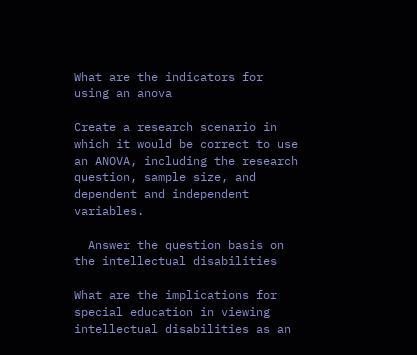What are the indicators for using an anova

Create a research scenario in which it would be correct to use an ANOVA, including the research question, sample size, and dependent and independent variables.

  Answer the question basis on the intellectual disabilities

What are the implications for special education in viewing intellectual disabilities as an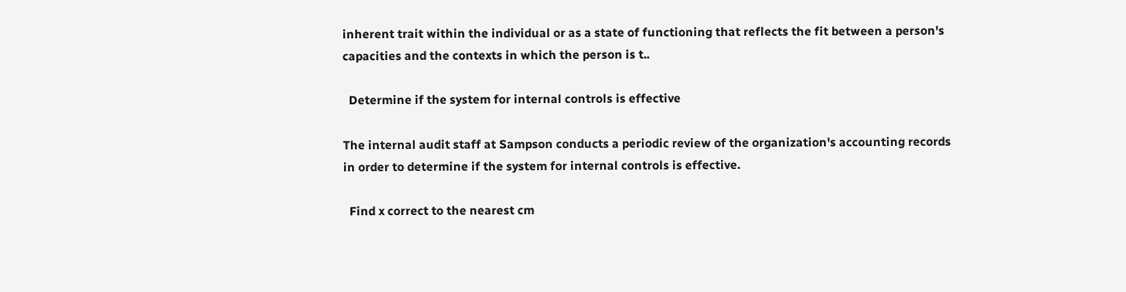inherent trait within the individual or as a state of functioning that reflects the fit between a person's capacities and the contexts in which the person is t..

  Determine if the system for internal controls is effective

The internal audit staff at Sampson conducts a periodic review of the organization's accounting records in order to determine if the system for internal controls is effective.

  Find x correct to the nearest cm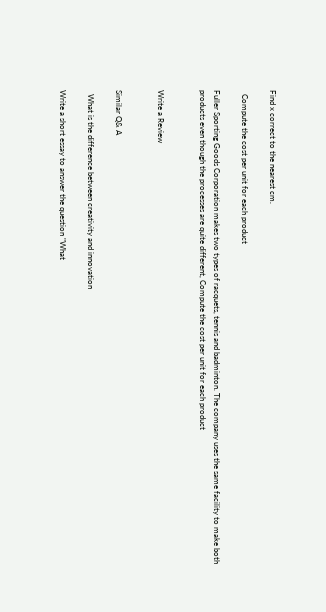Find x correct to the nearest cm.

  Compute the cost per unit for each product

Fuller Sporting Goods Corporation makes two types of racquets, tennis and badminton. The company uses the same facility to make both products even though the processes are quite different, Compute the cost per unit for each product


Write a Review


Similar Q& A

  What is the difference between creativity and innovation

Write a short essay to answer the question "What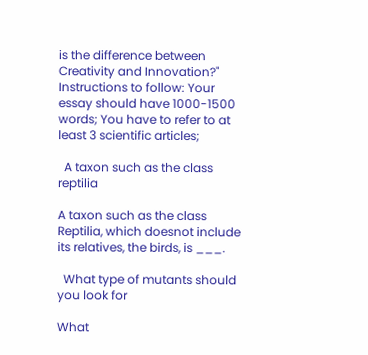is the difference between Creativity and Innovation?" Instructions to follow: Your essay should have 1000-1500 words; You have to refer to at least 3 scientific articles;

  A taxon such as the class reptilia

A taxon such as the class Reptilia, which doesnot include its relatives, the birds, is ___.

  What type of mutants should you look for

What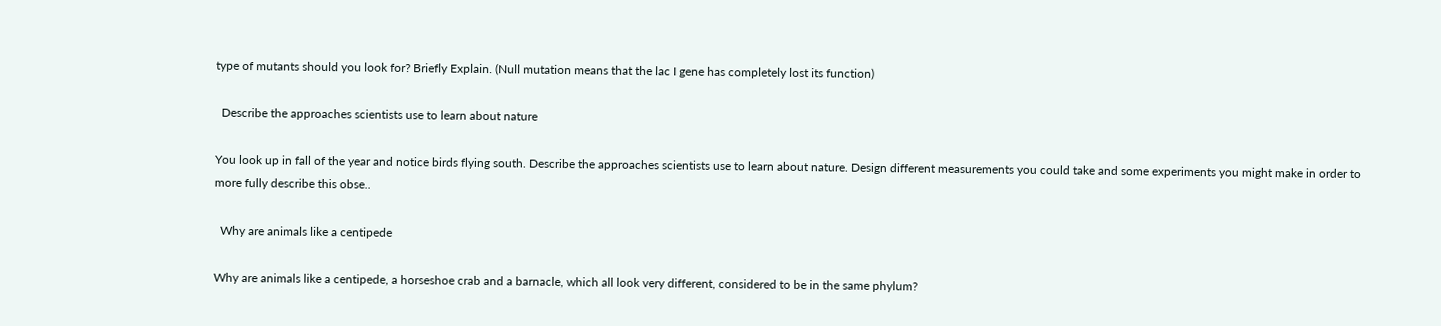type of mutants should you look for? Briefly Explain. (Null mutation means that the lac I gene has completely lost its function)

  Describe the approaches scientists use to learn about nature

You look up in fall of the year and notice birds flying south. Describe the approaches scientists use to learn about nature. Design different measurements you could take and some experiments you might make in order to more fully describe this obse..

  Why are animals like a centipede

Why are animals like a centipede, a horseshoe crab and a barnacle, which all look very different, considered to be in the same phylum?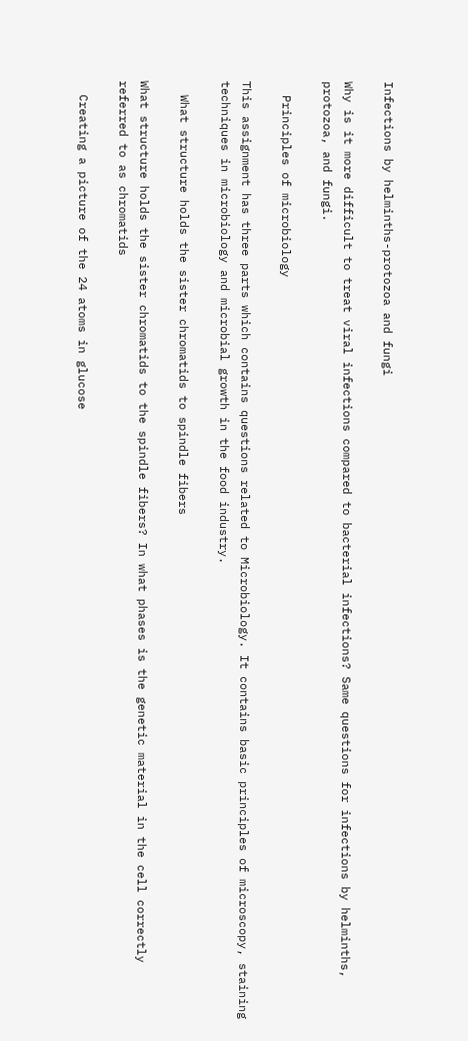Infections by helminths-protozoa and fungi

Why is it more difficult to treat viral infections compared to bacterial infections? Same questions for infections by helminths, protozoa, and fungi.

  Principles of microbiology

This assignment has three parts which contains questions related to Microbiology. It contains basic principles of microscopy, staining techniques in microbiology and microbial growth in the food industry.

  What structure holds the sister chromatids to spindle fibers

What structure holds the sister chromatids to the spindle fibers? In what phases is the genetic material in the cell correctly referred to as chromatids

  Creating a picture of the 24 atoms in glucose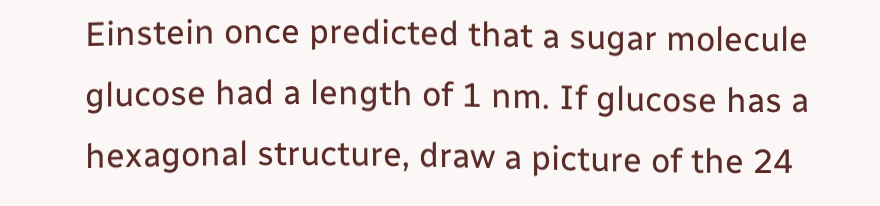Einstein once predicted that a sugar molecule glucose had a length of 1 nm. If glucose has a hexagonal structure, draw a picture of the 24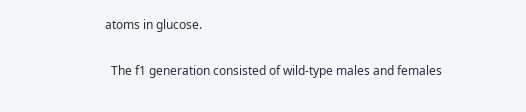atoms in glucose.

  The f1 generation consisted of wild-type males and females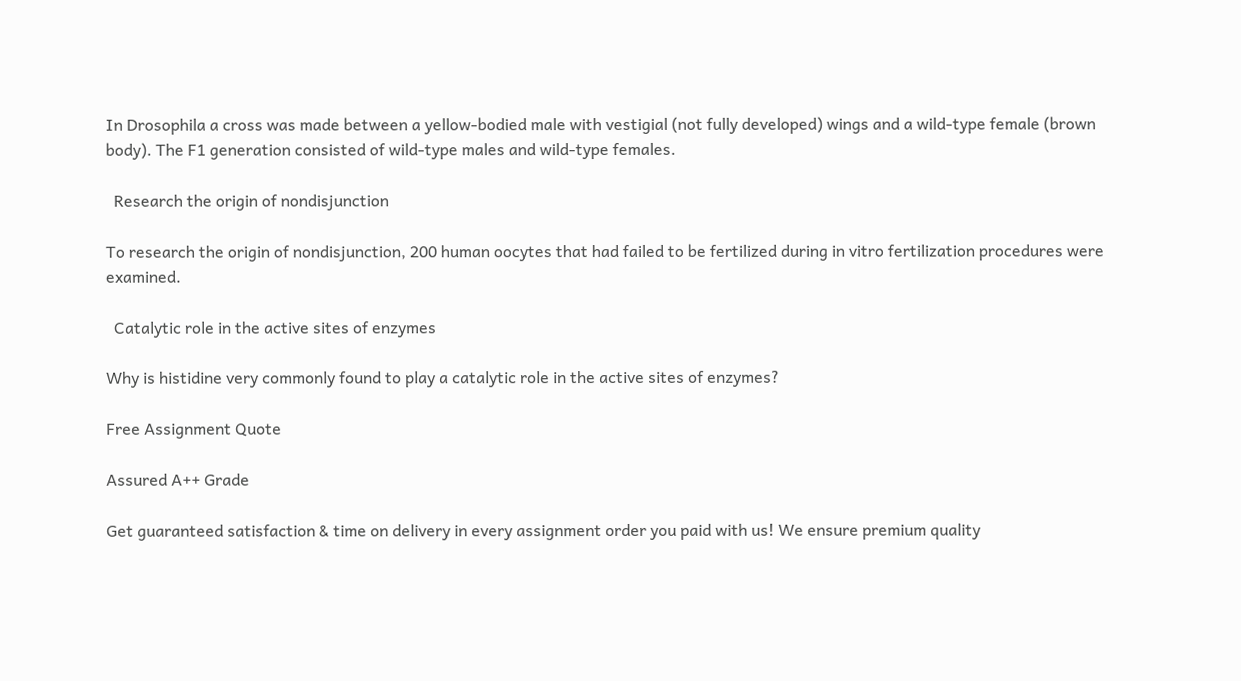In Drosophila a cross was made between a yellow-bodied male with vestigial (not fully developed) wings and a wild-type female (brown body). The F1 generation consisted of wild-type males and wild-type females.

  Research the origin of nondisjunction

To research the origin of nondisjunction, 200 human oocytes that had failed to be fertilized during in vitro fertilization procedures were examined.

  Catalytic role in the active sites of enzymes

Why is histidine very commonly found to play a catalytic role in the active sites of enzymes?

Free Assignment Quote

Assured A++ Grade

Get guaranteed satisfaction & time on delivery in every assignment order you paid with us! We ensure premium quality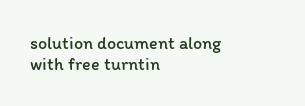solution document along with free turntin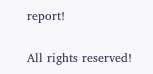report!

All rights reserved!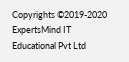Copyrights ©2019-2020 ExpertsMind IT Educational Pvt Ltd